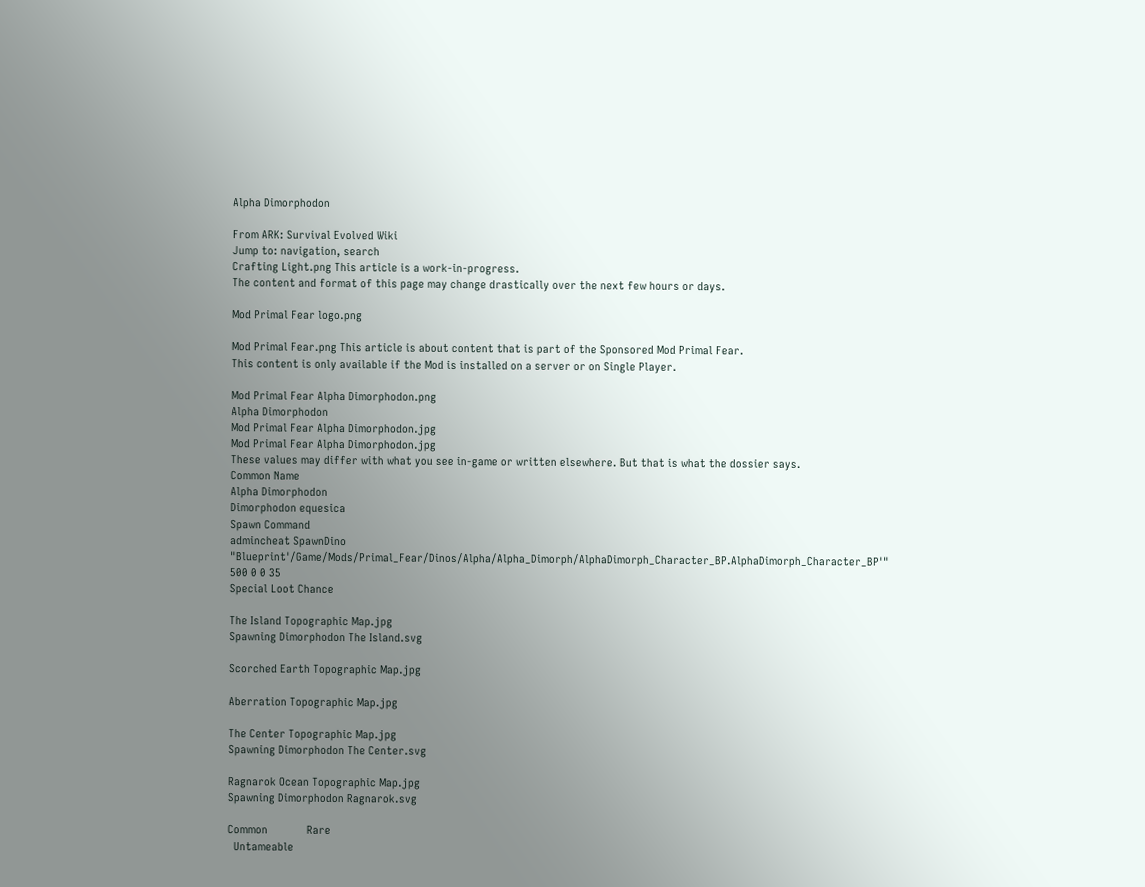Alpha Dimorphodon

From ARK: Survival Evolved Wiki
Jump to: navigation, search
Crafting Light.png This article is a work-in-progress.
The content and format of this page may change drastically over the next few hours or days.

Mod Primal Fear logo.png

Mod Primal Fear.png This article is about content that is part of the Sponsored Mod Primal Fear.
This content is only available if the Mod is installed on a server or on Single Player.

Mod Primal Fear Alpha Dimorphodon.png
Alpha Dimorphodon
Mod Primal Fear Alpha Dimorphodon.jpg
Mod Primal Fear Alpha Dimorphodon.jpg
These values may differ with what you see in-game or written elsewhere. But that is what the dossier says.
Common Name
Alpha Dimorphodon
Dimorphodon equesica
Spawn Command
admincheat SpawnDino "Blueprint'/Game/Mods/Primal_Fear/Dinos/Alpha/Alpha_Dimorph/AlphaDimorph_Character_BP.AlphaDimorph_Character_BP'" 500 0 0 35
Special Loot Chance

The Island Topographic Map.jpg
Spawning Dimorphodon The Island.svg

Scorched Earth Topographic Map.jpg

Aberration Topographic Map.jpg

The Center Topographic Map.jpg
Spawning Dimorphodon The Center.svg

Ragnarok Ocean Topographic Map.jpg
Spawning Dimorphodon Ragnarok.svg

Common             Rare
  Untameable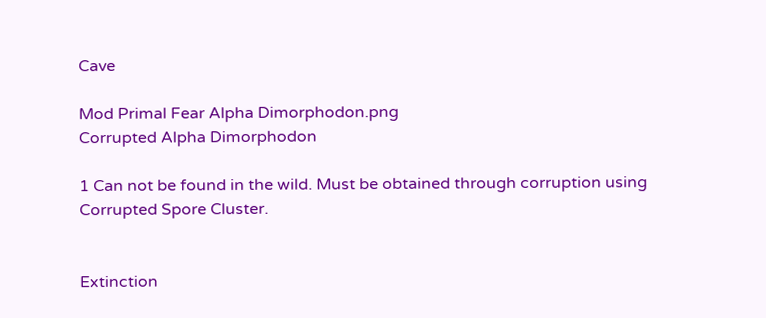Cave

Mod Primal Fear Alpha Dimorphodon.png
Corrupted Alpha Dimorphodon

1 Can not be found in the wild. Must be obtained through corruption using Corrupted Spore Cluster.


Extinction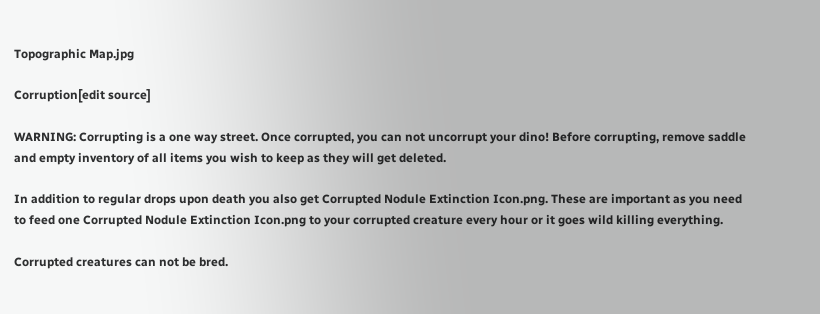Topographic Map.jpg

Corruption[edit source]

WARNING: Corrupting is a one way street. Once corrupted, you can not uncorrupt your dino! Before corrupting, remove saddle and empty inventory of all items you wish to keep as they will get deleted.

In addition to regular drops upon death you also get Corrupted Nodule Extinction Icon.png. These are important as you need to feed one Corrupted Nodule Extinction Icon.png to your corrupted creature every hour or it goes wild killing everything.

Corrupted creatures can not be bred.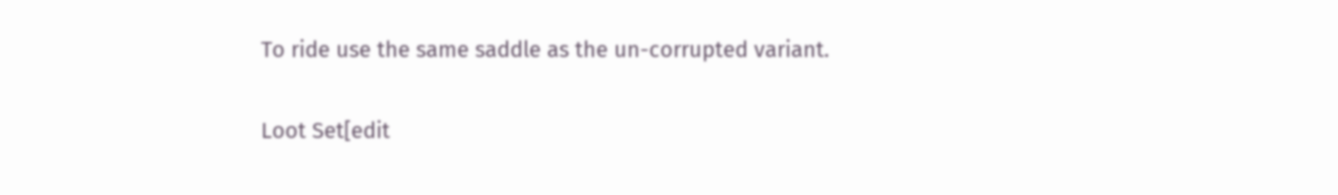To ride use the same saddle as the un-corrupted variant.

Loot Set[edit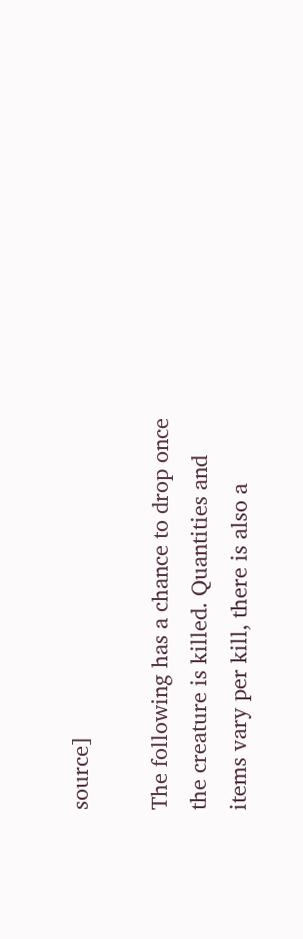source]

The following has a chance to drop once the creature is killed. Quantities and items vary per kill, there is also a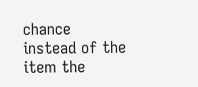chance instead of the item the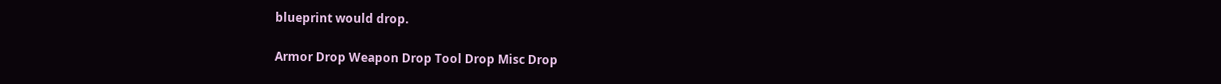blueprint would drop.

Armor Drop Weapon Drop Tool Drop Misc Drop